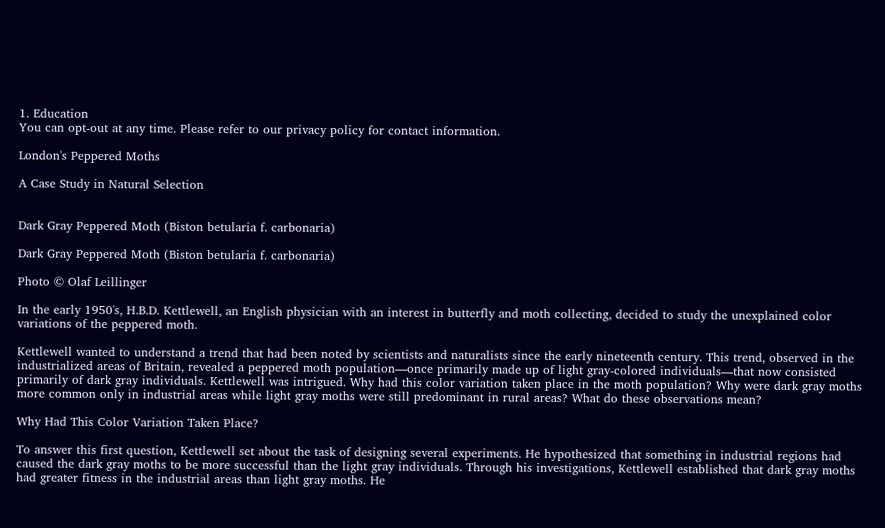1. Education
You can opt-out at any time. Please refer to our privacy policy for contact information.

London's Peppered Moths

A Case Study in Natural Selection


Dark Gray Peppered Moth (Biston betularia f. carbonaria)

Dark Gray Peppered Moth (Biston betularia f. carbonaria)

Photo © Olaf Leillinger

In the early 1950's, H.B.D. Kettlewell, an English physician with an interest in butterfly and moth collecting, decided to study the unexplained color variations of the peppered moth.

Kettlewell wanted to understand a trend that had been noted by scientists and naturalists since the early nineteenth century. This trend, observed in the industrialized areas of Britain, revealed a peppered moth population—once primarily made up of light gray-colored individuals—that now consisted primarily of dark gray individuals. Kettlewell was intrigued. Why had this color variation taken place in the moth population? Why were dark gray moths more common only in industrial areas while light gray moths were still predominant in rural areas? What do these observations mean?

Why Had This Color Variation Taken Place?

To answer this first question, Kettlewell set about the task of designing several experiments. He hypothesized that something in industrial regions had caused the dark gray moths to be more successful than the light gray individuals. Through his investigations, Kettlewell established that dark gray moths had greater fitness in the industrial areas than light gray moths. He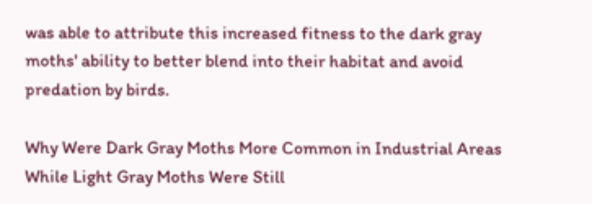was able to attribute this increased fitness to the dark gray moths' ability to better blend into their habitat and avoid predation by birds.

Why Were Dark Gray Moths More Common in Industrial Areas While Light Gray Moths Were Still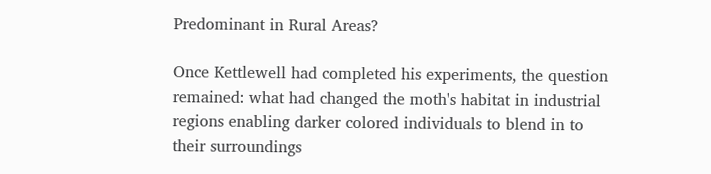Predominant in Rural Areas?

Once Kettlewell had completed his experiments, the question remained: what had changed the moth's habitat in industrial regions enabling darker colored individuals to blend in to their surroundings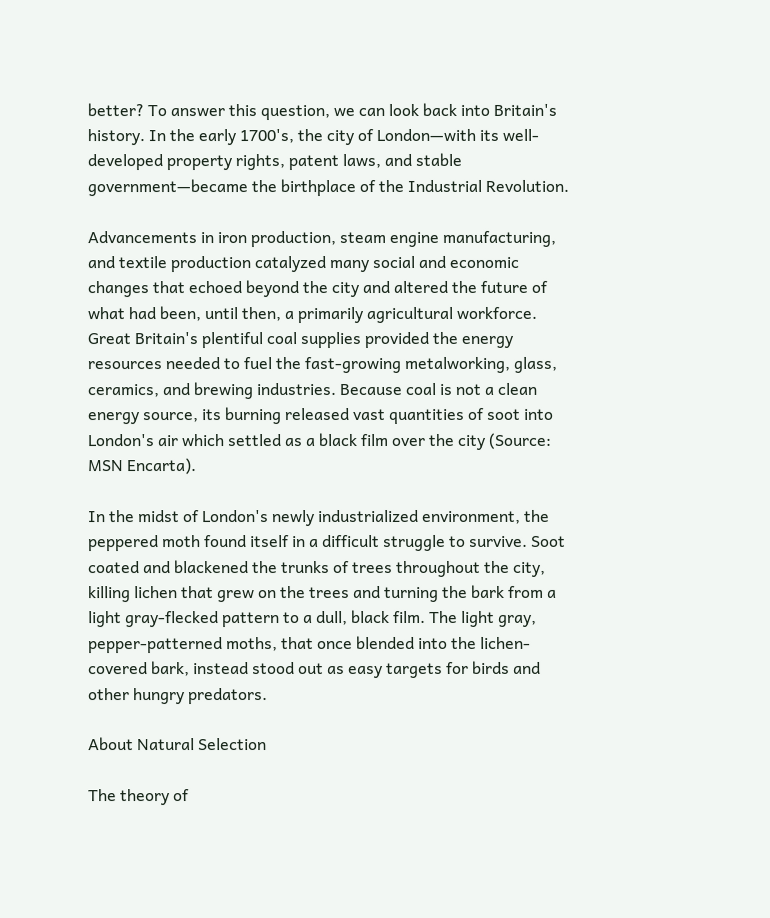better? To answer this question, we can look back into Britain's history. In the early 1700's, the city of London—with its well-developed property rights, patent laws, and stable government—became the birthplace of the Industrial Revolution.

Advancements in iron production, steam engine manufacturing, and textile production catalyzed many social and economic changes that echoed beyond the city and altered the future of what had been, until then, a primarily agricultural workforce. Great Britain's plentiful coal supplies provided the energy resources needed to fuel the fast-growing metalworking, glass, ceramics, and brewing industries. Because coal is not a clean energy source, its burning released vast quantities of soot into London's air which settled as a black film over the city (Source: MSN Encarta).

In the midst of London's newly industrialized environment, the peppered moth found itself in a difficult struggle to survive. Soot coated and blackened the trunks of trees throughout the city, killing lichen that grew on the trees and turning the bark from a light gray-flecked pattern to a dull, black film. The light gray, pepper-patterned moths, that once blended into the lichen-covered bark, instead stood out as easy targets for birds and other hungry predators.

About Natural Selection

The theory of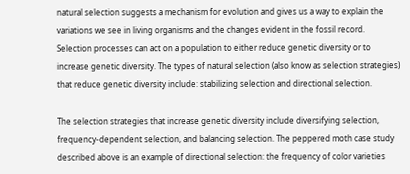natural selection suggests a mechanism for evolution and gives us a way to explain the variations we see in living organisms and the changes evident in the fossil record. Selection processes can act on a population to either reduce genetic diversity or to increase genetic diversity. The types of natural selection (also know as selection strategies) that reduce genetic diversity include: stabilizing selection and directional selection.

The selection strategies that increase genetic diversity include diversifying selection, frequency-dependent selection, and balancing selection. The peppered moth case study described above is an example of directional selection: the frequency of color varieties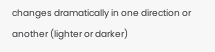changes dramatically in one direction or another (lighter or darker)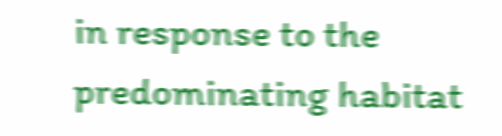in response to the predominating habitat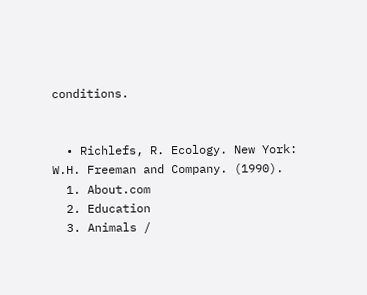conditions.


  • Richlefs, R. Ecology. New York: W.H. Freeman and Company. (1990).
  1. About.com
  2. Education
  3. Animals /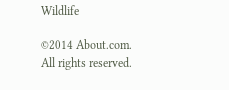Wildlife

©2014 About.com. All rights reserved.